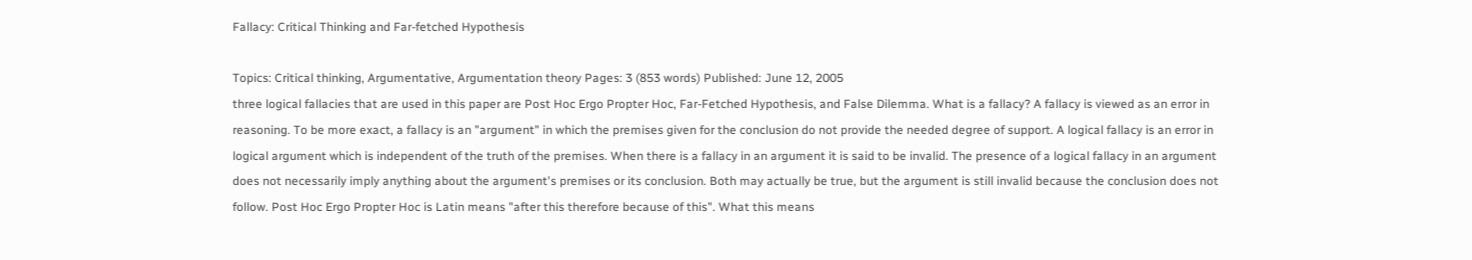Fallacy: Critical Thinking and Far-fetched Hypothesis

Topics: Critical thinking, Argumentative, Argumentation theory Pages: 3 (853 words) Published: June 12, 2005
three logical fallacies that are used in this paper are Post Hoc Ergo Propter Hoc, Far-Fetched Hypothesis, and False Dilemma. What is a fallacy? A fallacy is viewed as an error in reasoning. To be more exact, a fallacy is an "argument" in which the premises given for the conclusion do not provide the needed degree of support. A logical fallacy is an error in logical argument which is independent of the truth of the premises. When there is a fallacy in an argument it is said to be invalid. The presence of a logical fallacy in an argument does not necessarily imply anything about the argument's premises or its conclusion. Both may actually be true, but the argument is still invalid because the conclusion does not follow. Post Hoc Ergo Propter Hoc is Latin means "after this therefore because of this". What this means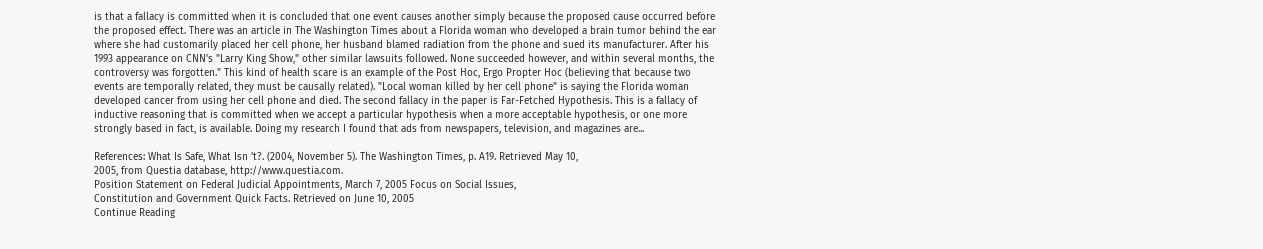is that a fallacy is committed when it is concluded that one event causes another simply because the proposed cause occurred before the proposed effect. There was an article in The Washington Times about a Florida woman who developed a brain tumor behind the ear where she had customarily placed her cell phone, her husband blamed radiation from the phone and sued its manufacturer. After his 1993 appearance on CNN's "Larry King Show," other similar lawsuits followed. None succeeded however, and within several months, the controversy was forgotten." This kind of health scare is an example of the Post Hoc, Ergo Propter Hoc (believing that because two events are temporally related, they must be causally related). "Local woman killed by her cell phone" is saying the Florida woman developed cancer from using her cell phone and died. The second fallacy in the paper is Far-Fetched Hypothesis. This is a fallacy of inductive reasoning that is committed when we accept a particular hypothesis when a more acceptable hypothesis, or one more strongly based in fact, is available. Doing my research I found that ads from newspapers, television, and magazines are...

References: What Is Safe, What Isn 't?. (2004, November 5). The Washington Times, p. A19. Retrieved May 10,
2005, from Questia database, http://www.questia.com.
Position Statement on Federal Judicial Appointments, March 7, 2005 Focus on Social Issues,
Constitution and Government Quick Facts. Retrieved on June 10, 2005
Continue Reading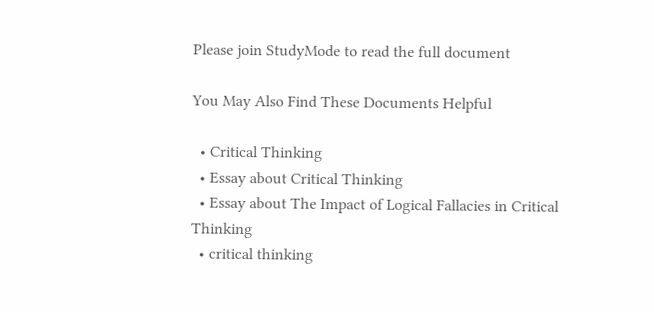Please join StudyMode to read the full document

You May Also Find These Documents Helpful

  • Critical Thinking
  • Essay about Critical Thinking
  • Essay about The Impact of Logical Fallacies in Critical Thinking
  • critical thinking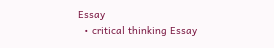Essay
  • critical thinking Essay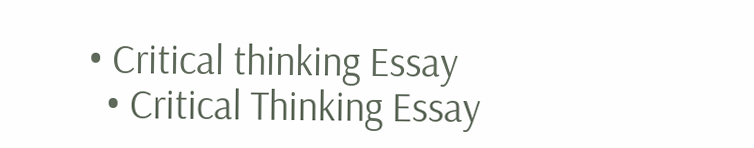• Critical thinking Essay
  • Critical Thinking Essay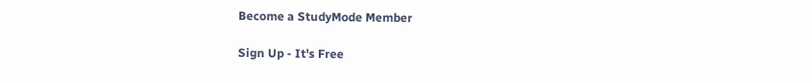Become a StudyMode Member

Sign Up - It's Free